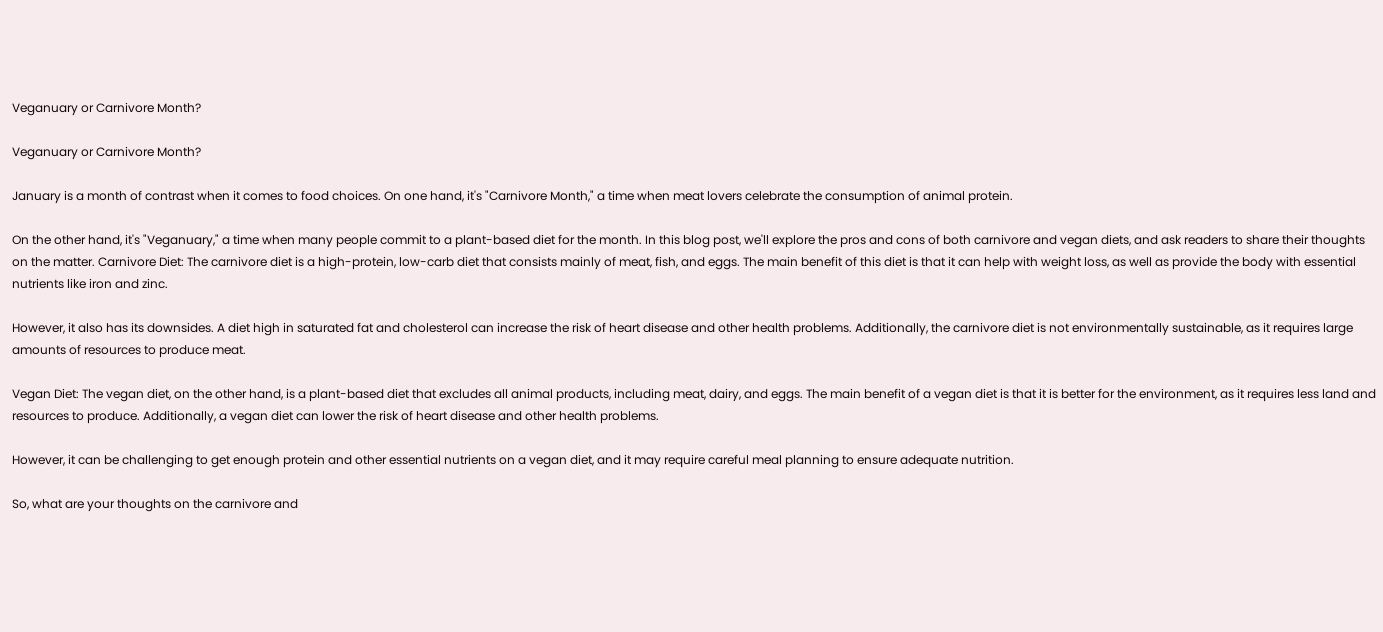Veganuary or Carnivore Month?

Veganuary or Carnivore Month?

January is a month of contrast when it comes to food choices. On one hand, it's "Carnivore Month," a time when meat lovers celebrate the consumption of animal protein.

On the other hand, it's "Veganuary," a time when many people commit to a plant-based diet for the month. In this blog post, we'll explore the pros and cons of both carnivore and vegan diets, and ask readers to share their thoughts on the matter. Carnivore Diet: The carnivore diet is a high-protein, low-carb diet that consists mainly of meat, fish, and eggs. The main benefit of this diet is that it can help with weight loss, as well as provide the body with essential nutrients like iron and zinc.

However, it also has its downsides. A diet high in saturated fat and cholesterol can increase the risk of heart disease and other health problems. Additionally, the carnivore diet is not environmentally sustainable, as it requires large amounts of resources to produce meat.

Vegan Diet: The vegan diet, on the other hand, is a plant-based diet that excludes all animal products, including meat, dairy, and eggs. The main benefit of a vegan diet is that it is better for the environment, as it requires less land and resources to produce. Additionally, a vegan diet can lower the risk of heart disease and other health problems.

However, it can be challenging to get enough protein and other essential nutrients on a vegan diet, and it may require careful meal planning to ensure adequate nutrition.

So, what are your thoughts on the carnivore and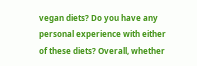vegan diets? Do you have any personal experience with either of these diets? Overall, whether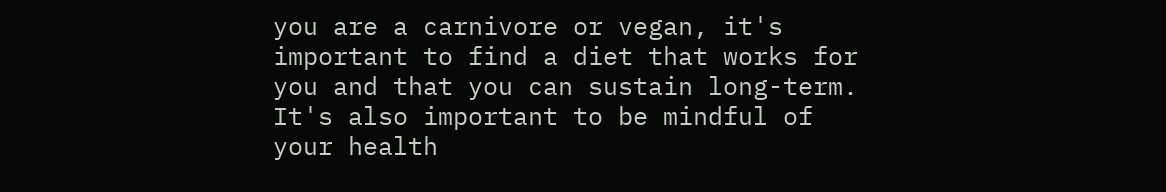you are a carnivore or vegan, it's important to find a diet that works for you and that you can sustain long-term. It's also important to be mindful of your health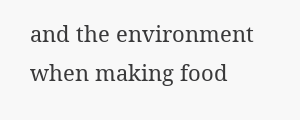and the environment when making food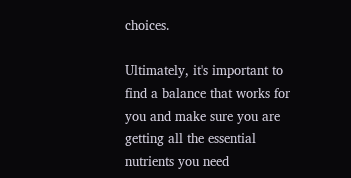choices.

Ultimately, it's important to find a balance that works for you and make sure you are getting all the essential nutrients you need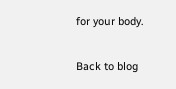for your body.

Back to blog